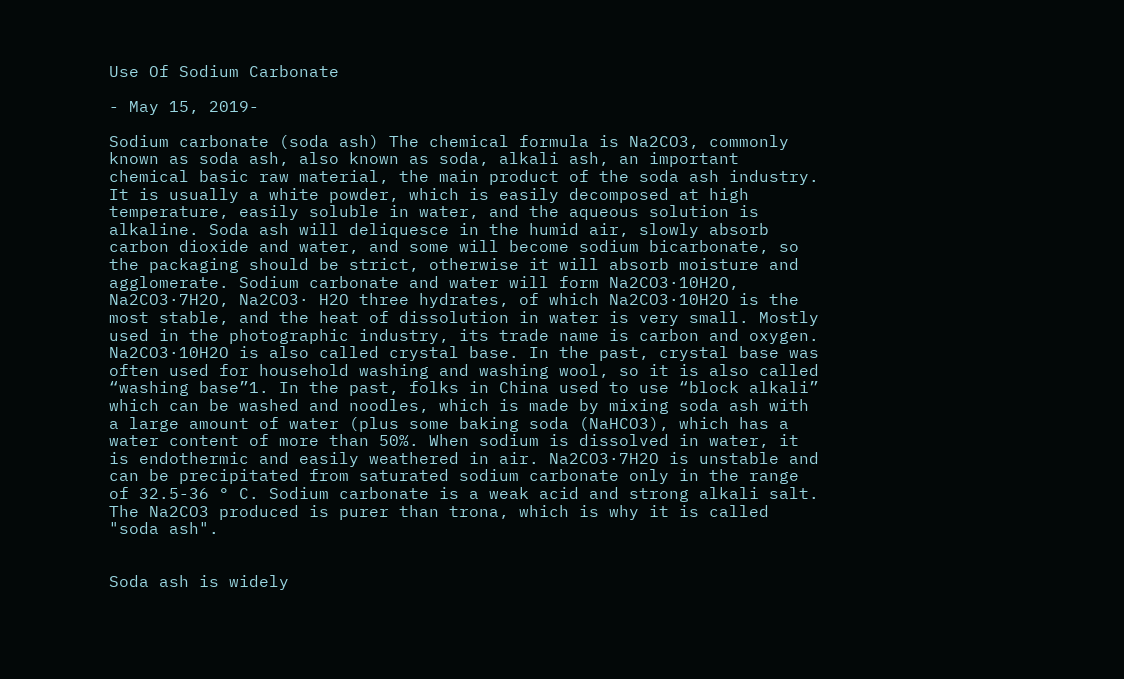Use Of Sodium Carbonate

- May 15, 2019-

Sodium carbonate (soda ash) The chemical formula is Na2CO3, commonly known as soda ash, also known as soda, alkali ash, an important chemical basic raw material, the main product of the soda ash industry. It is usually a white powder, which is easily decomposed at high temperature, easily soluble in water, and the aqueous solution is alkaline. Soda ash will deliquesce in the humid air, slowly absorb carbon dioxide and water, and some will become sodium bicarbonate, so the packaging should be strict, otherwise it will absorb moisture and agglomerate. Sodium carbonate and water will form Na2CO3·10H2O, Na2CO3·7H2O, Na2CO3· H2O three hydrates, of which Na2CO3·10H2O is the most stable, and the heat of dissolution in water is very small. Mostly used in the photographic industry, its trade name is carbon and oxygen. Na2CO3·10H2O is also called crystal base. In the past, crystal base was often used for household washing and washing wool, so it is also called “washing base”1. In the past, folks in China used to use “block alkali” which can be washed and noodles, which is made by mixing soda ash with a large amount of water (plus some baking soda (NaHCO3), which has a water content of more than 50%. When sodium is dissolved in water, it is endothermic and easily weathered in air. Na2CO3·7H2O is unstable and can be precipitated from saturated sodium carbonate only in the range of 32.5-36 ° C. Sodium carbonate is a weak acid and strong alkali salt. The Na2CO3 produced is purer than trona, which is why it is called "soda ash".


Soda ash is widely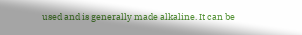used and is generally made alkaline. It can be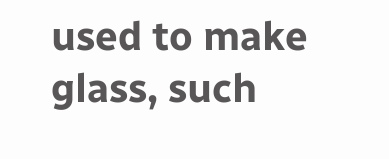used to make glass, such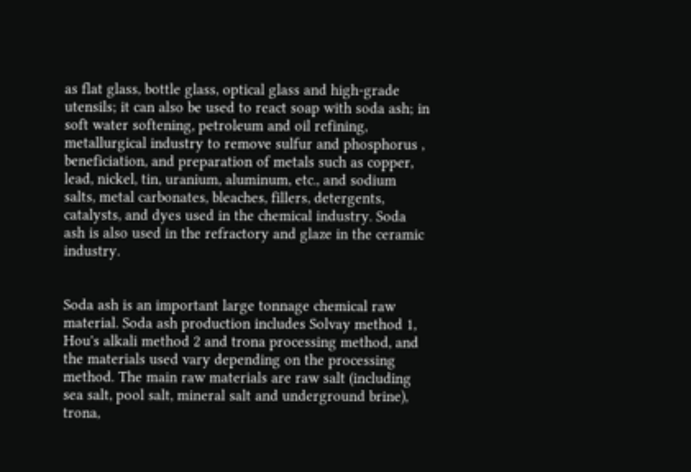as flat glass, bottle glass, optical glass and high-grade utensils; it can also be used to react soap with soda ash; in soft water softening, petroleum and oil refining, metallurgical industry to remove sulfur and phosphorus , beneficiation, and preparation of metals such as copper, lead, nickel, tin, uranium, aluminum, etc., and sodium salts, metal carbonates, bleaches, fillers, detergents, catalysts, and dyes used in the chemical industry. Soda ash is also used in the refractory and glaze in the ceramic industry.


Soda ash is an important large tonnage chemical raw material. Soda ash production includes Solvay method 1, Hou's alkali method 2 and trona processing method, and the materials used vary depending on the processing method. The main raw materials are raw salt (including sea salt, pool salt, mineral salt and underground brine), trona,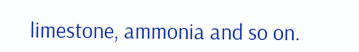limestone, ammonia and so on.